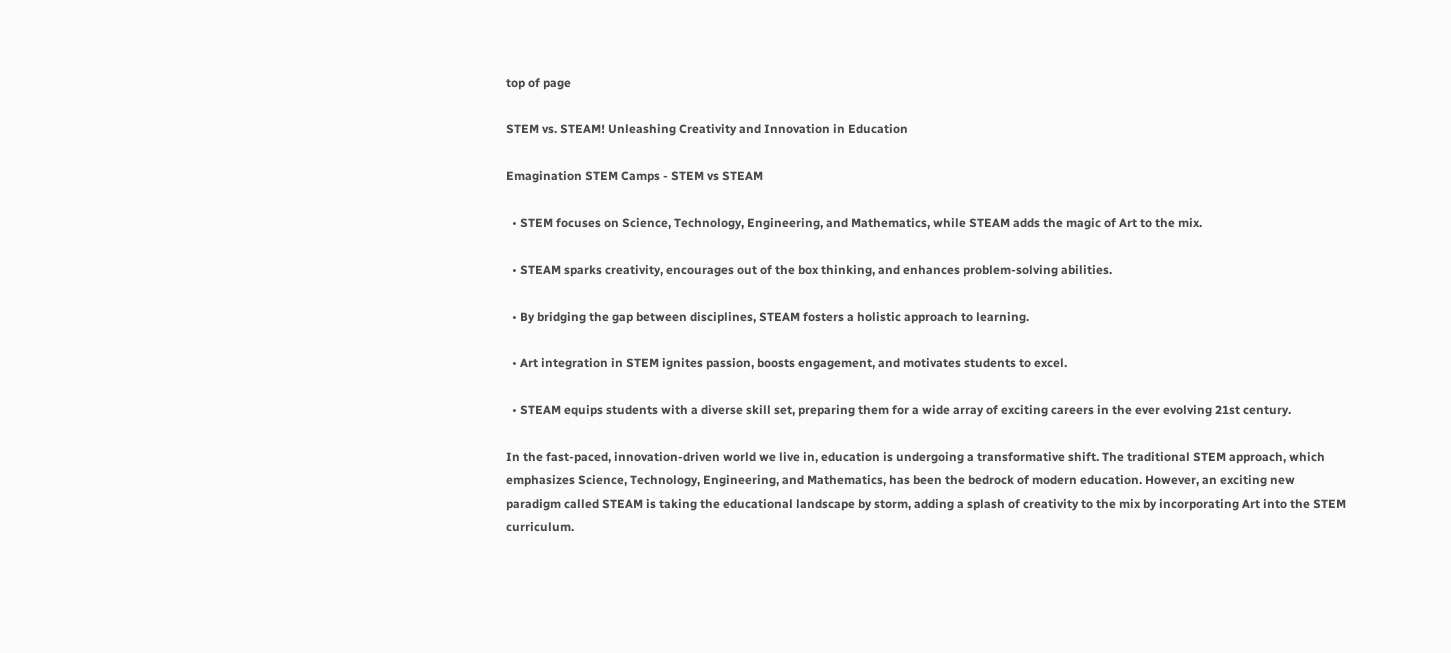top of page

STEM vs. STEAM! Unleashing Creativity and Innovation in Education

Emagination STEM Camps - STEM vs STEAM

  • STEM focuses on Science, Technology, Engineering, and Mathematics, while STEAM adds the magic of Art to the mix.

  • STEAM sparks creativity, encourages out of the box thinking, and enhances problem-solving abilities.

  • By bridging the gap between disciplines, STEAM fosters a holistic approach to learning.

  • Art integration in STEM ignites passion, boosts engagement, and motivates students to excel.

  • STEAM equips students with a diverse skill set, preparing them for a wide array of exciting careers in the ever evolving 21st century.

In the fast-paced, innovation-driven world we live in, education is undergoing a transformative shift. The traditional STEM approach, which emphasizes Science, Technology, Engineering, and Mathematics, has been the bedrock of modern education. However, an exciting new paradigm called STEAM is taking the educational landscape by storm, adding a splash of creativity to the mix by incorporating Art into the STEM curriculum.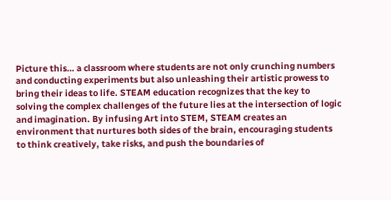Picture this… a classroom where students are not only crunching numbers and conducting experiments but also unleashing their artistic prowess to bring their ideas to life. STEAM education recognizes that the key to solving the complex challenges of the future lies at the intersection of logic and imagination. By infusing Art into STEM, STEAM creates an environment that nurtures both sides of the brain, encouraging students to think creatively, take risks, and push the boundaries of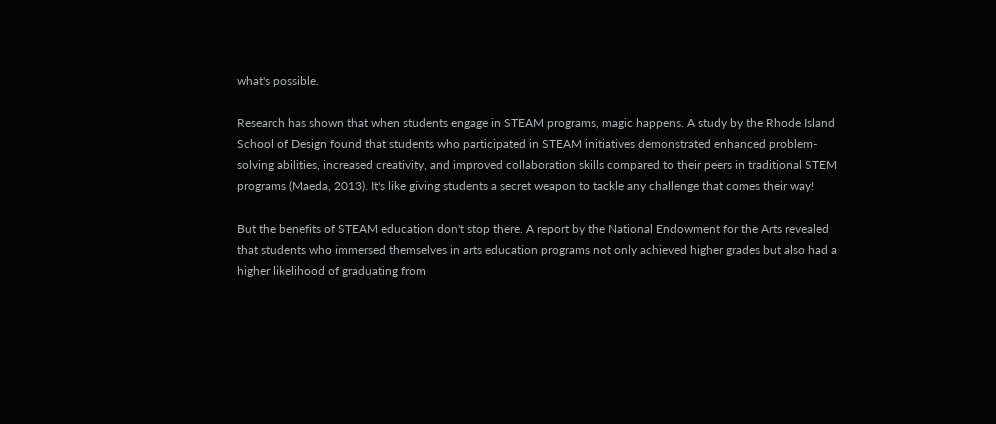what's possible.

Research has shown that when students engage in STEAM programs, magic happens. A study by the Rhode Island School of Design found that students who participated in STEAM initiatives demonstrated enhanced problem-solving abilities, increased creativity, and improved collaboration skills compared to their peers in traditional STEM programs (Maeda, 2013). It's like giving students a secret weapon to tackle any challenge that comes their way!

But the benefits of STEAM education don't stop there. A report by the National Endowment for the Arts revealed that students who immersed themselves in arts education programs not only achieved higher grades but also had a higher likelihood of graduating from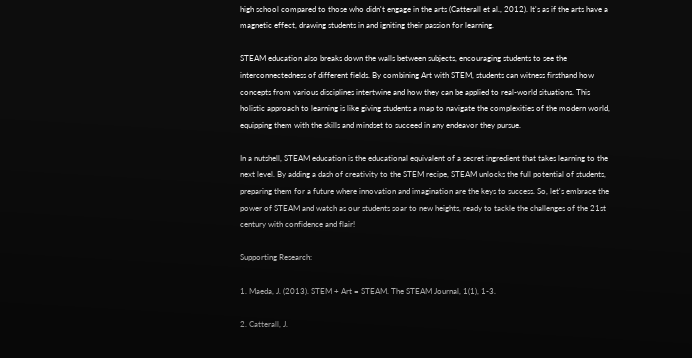high school compared to those who didn't engage in the arts (Catterall et al., 2012). It's as if the arts have a magnetic effect, drawing students in and igniting their passion for learning.

STEAM education also breaks down the walls between subjects, encouraging students to see the interconnectedness of different fields. By combining Art with STEM, students can witness firsthand how concepts from various disciplines intertwine and how they can be applied to real-world situations. This holistic approach to learning is like giving students a map to navigate the complexities of the modern world, equipping them with the skills and mindset to succeed in any endeavor they pursue.

In a nutshell, STEAM education is the educational equivalent of a secret ingredient that takes learning to the next level. By adding a dash of creativity to the STEM recipe, STEAM unlocks the full potential of students, preparing them for a future where innovation and imagination are the keys to success. So, let's embrace the power of STEAM and watch as our students soar to new heights, ready to tackle the challenges of the 21st century with confidence and flair!

Supporting Research:

1. Maeda, J. (2013). STEM + Art = STEAM. The STEAM Journal, 1(1), 1-3.

2. Catterall, J.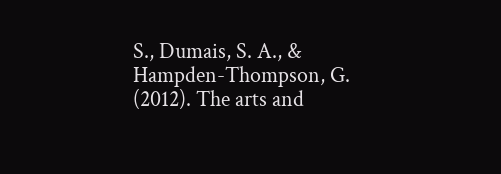S., Dumais, S. A., & Hampden-Thompson, G. (2012). The arts and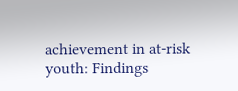achievement in at-risk youth: Findings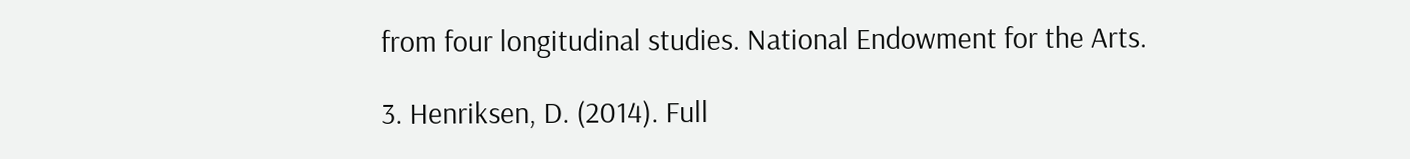from four longitudinal studies. National Endowment for the Arts.

3. Henriksen, D. (2014). Full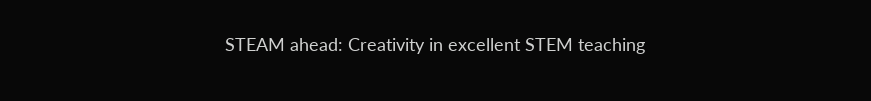STEAM ahead: Creativity in excellent STEM teaching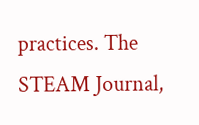practices. The STEAM Journal,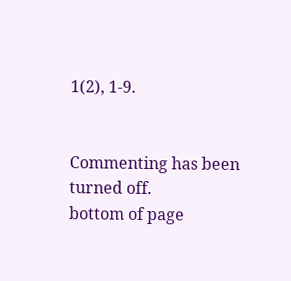1(2), 1-9.


Commenting has been turned off.
bottom of page